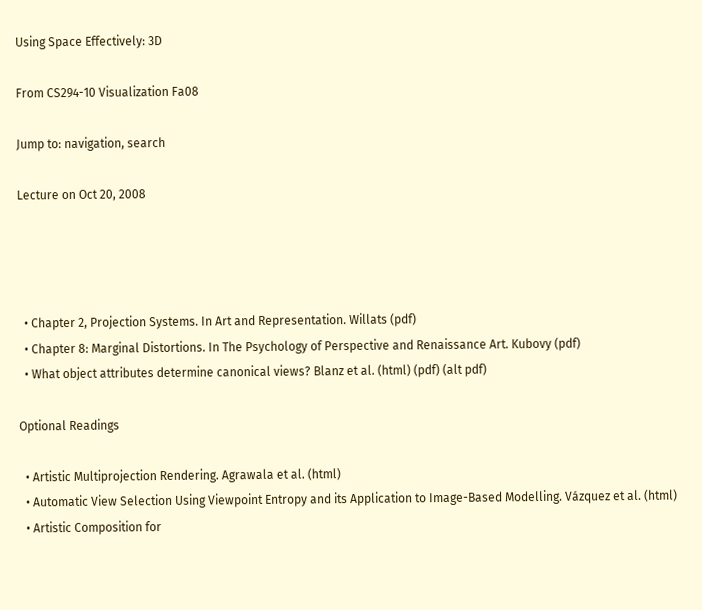Using Space Effectively: 3D

From CS294-10 Visualization Fa08

Jump to: navigation, search

Lecture on Oct 20, 2008




  • Chapter 2, Projection Systems. In Art and Representation. Willats (pdf)
  • Chapter 8: Marginal Distortions. In The Psychology of Perspective and Renaissance Art. Kubovy (pdf)
  • What object attributes determine canonical views? Blanz et al. (html) (pdf) (alt pdf)

Optional Readings

  • Artistic Multiprojection Rendering. Agrawala et al. (html)
  • Automatic View Selection Using Viewpoint Entropy and its Application to Image-Based Modelling. Vázquez et al. (html)
  • Artistic Composition for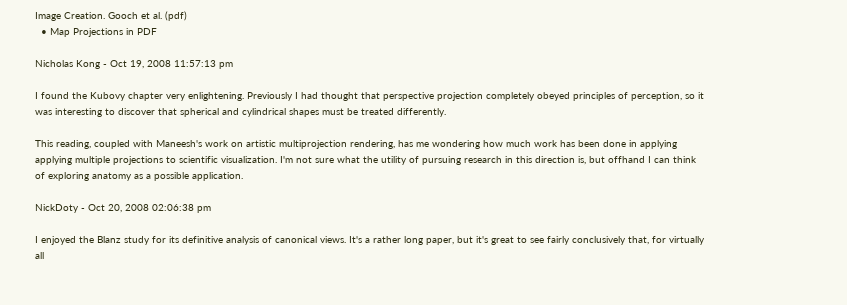Image Creation. Gooch et al. (pdf)
  • Map Projections in PDF

Nicholas Kong - Oct 19, 2008 11:57:13 pm

I found the Kubovy chapter very enlightening. Previously I had thought that perspective projection completely obeyed principles of perception, so it was interesting to discover that spherical and cylindrical shapes must be treated differently.

This reading, coupled with Maneesh's work on artistic multiprojection rendering, has me wondering how much work has been done in applying applying multiple projections to scientific visualization. I'm not sure what the utility of pursuing research in this direction is, but offhand I can think of exploring anatomy as a possible application.

NickDoty - Oct 20, 2008 02:06:38 pm

I enjoyed the Blanz study for its definitive analysis of canonical views. It's a rather long paper, but it's great to see fairly conclusively that, for virtually all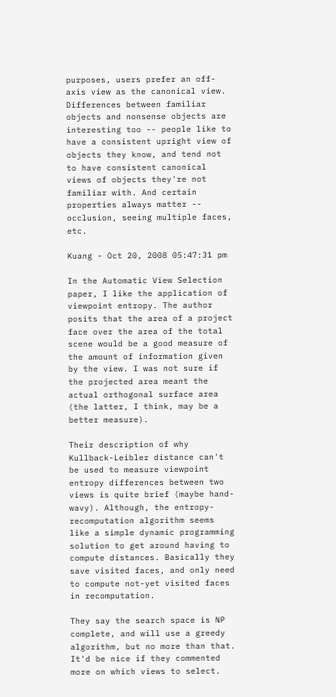purposes, users prefer an off-axis view as the canonical view. Differences between familiar objects and nonsense objects are interesting too -- people like to have a consistent upright view of objects they know, and tend not to have consistent canonical views of objects they're not familiar with. And certain properties always matter -- occlusion, seeing multiple faces, etc.

Kuang - Oct 20, 2008 05:47:31 pm

In the Automatic View Selection paper, I like the application of viewpoint entropy. The author posits that the area of a project face over the area of the total scene would be a good measure of the amount of information given by the view. I was not sure if the projected area meant the actual orthogonal surface area (the latter, I think, may be a better measure).

Their description of why Kullback-Leibler distance can't be used to measure viewpoint entropy differences between two views is quite brief (maybe hand-wavy). Although, the entropy-recomputation algorithm seems like a simple dynamic programming solution to get around having to compute distances. Basically they save visited faces, and only need to compute not-yet visited faces in recomputation.

They say the search space is NP complete, and will use a greedy algorithm, but no more than that. It'd be nice if they commented more on which views to select.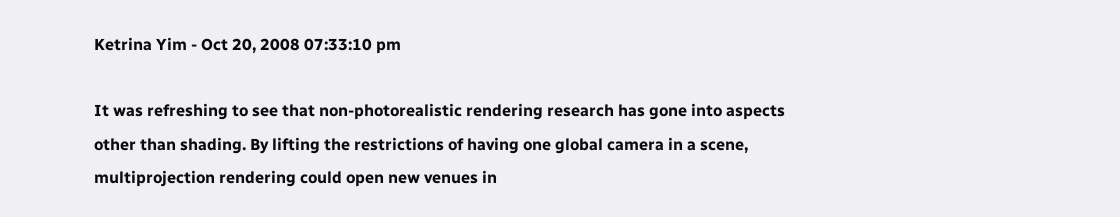Ketrina Yim - Oct 20, 2008 07:33:10 pm

It was refreshing to see that non-photorealistic rendering research has gone into aspects other than shading. By lifting the restrictions of having one global camera in a scene, multiprojection rendering could open new venues in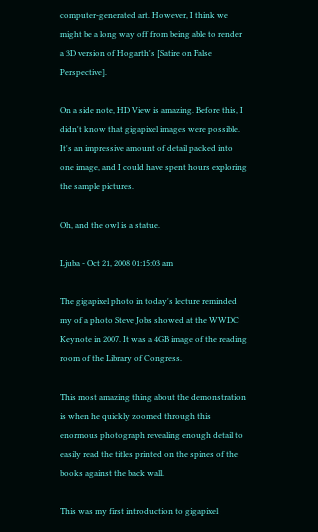computer-generated art. However, I think we might be a long way off from being able to render a 3D version of Hogarth's [Satire on False Perspective].

On a side note, HD View is amazing. Before this, I didn't know that gigapixel images were possible. It's an impressive amount of detail packed into one image, and I could have spent hours exploring the sample pictures.

Oh, and the owl is a statue.

Ljuba - Oct 21, 2008 01:15:03 am

The gigapixel photo in today's lecture reminded my of a photo Steve Jobs showed at the WWDC Keynote in 2007. It was a 4GB image of the reading room of the Library of Congress.

This most amazing thing about the demonstration is when he quickly zoomed through this enormous photograph revealing enough detail to easily read the titles printed on the spines of the books against the back wall.

This was my first introduction to gigapixel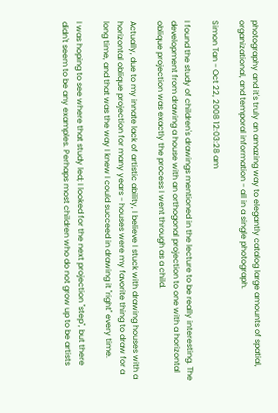photography and it's truly an amazing way to elegantly catalog large amounts of spatial, organizational, and temporal information - all in a single photograph.

Simon Tan - Oct 22, 2008 12:03:28 am

I found the study of children's drawings mentioned in the lecture to be really interesting. The development from drawing a house with an orthogonal projection to one with a horizontal oblique projection was exactly the process I went through as a child.

Actually, due to my innate lack of artistic ability, I believe I stuck with drawing houses with a horizontal oblique projection for many years - houses were my favorite thing to draw for a long time, and that was the way I knew I could succeed in drawing it "right" every time.

I was hoping to see where that study led; I looked for the next projection "step", but there didn't seem to be any examples. Perhaps most children who do not grow up to be artists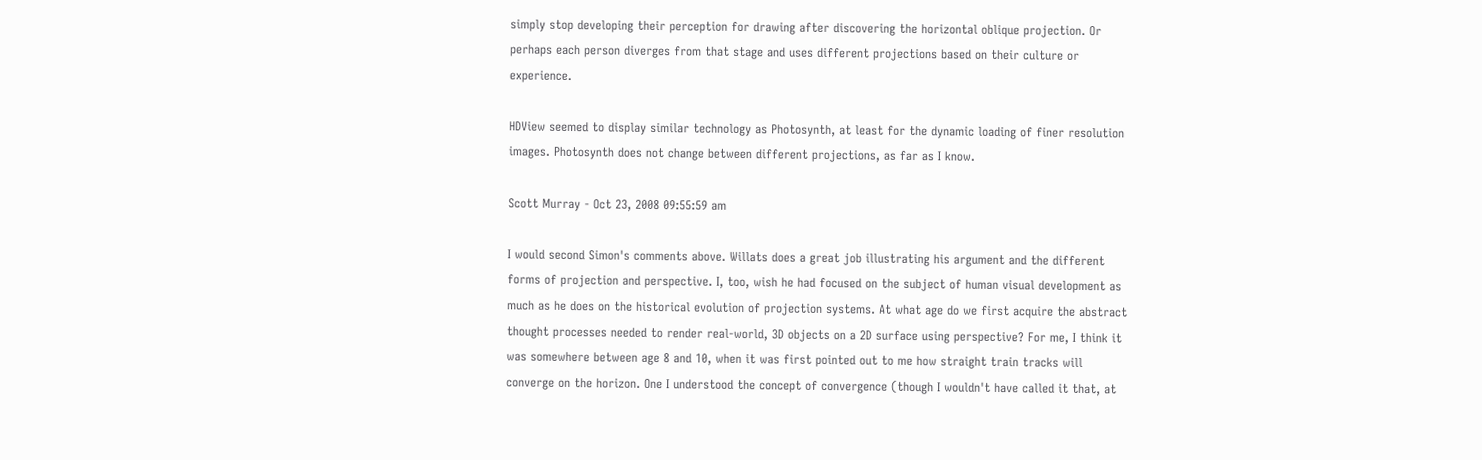simply stop developing their perception for drawing after discovering the horizontal oblique projection. Or perhaps each person diverges from that stage and uses different projections based on their culture or experience.

HDView seemed to display similar technology as Photosynth, at least for the dynamic loading of finer resolution images. Photosynth does not change between different projections, as far as I know.

Scott Murray - Oct 23, 2008 09:55:59 am

I would second Simon's comments above. Willats does a great job illustrating his argument and the different forms of projection and perspective. I, too, wish he had focused on the subject of human visual development as much as he does on the historical evolution of projection systems. At what age do we first acquire the abstract thought processes needed to render real-world, 3D objects on a 2D surface using perspective? For me, I think it was somewhere between age 8 and 10, when it was first pointed out to me how straight train tracks will converge on the horizon. One I understood the concept of convergence (though I wouldn't have called it that, at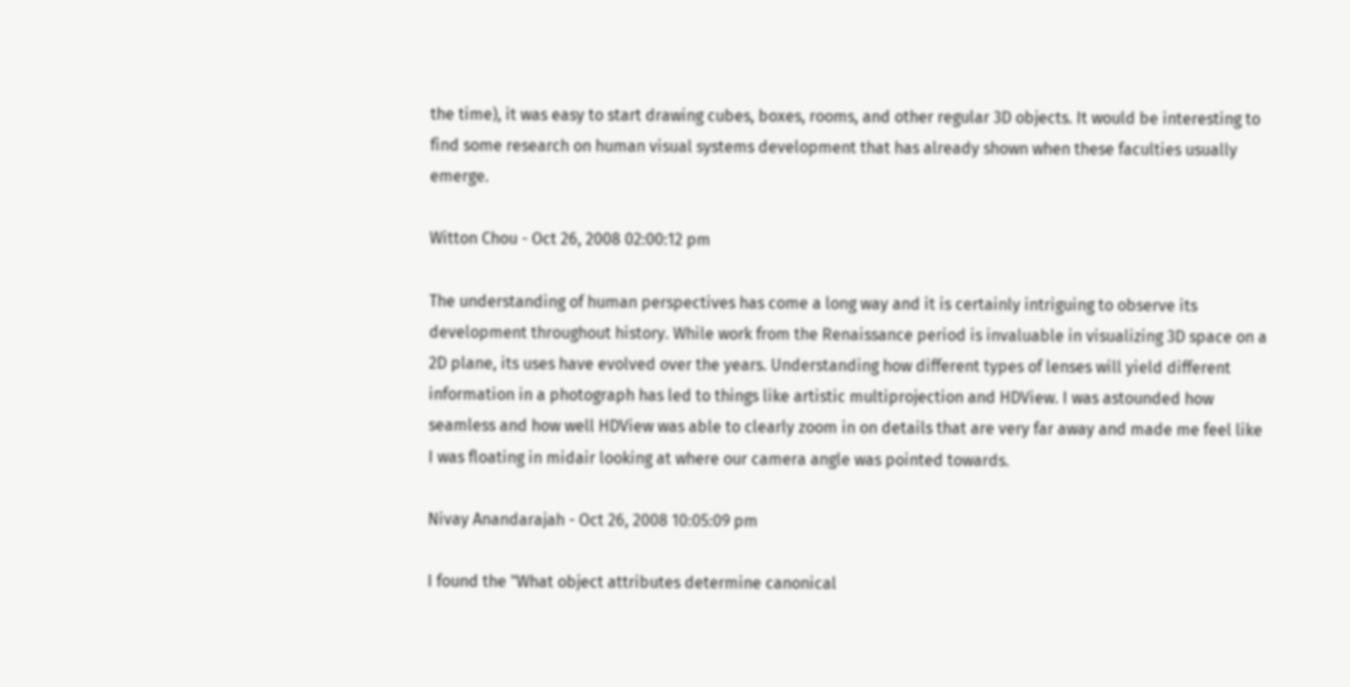the time), it was easy to start drawing cubes, boxes, rooms, and other regular 3D objects. It would be interesting to find some research on human visual systems development that has already shown when these faculties usually emerge.

Witton Chou - Oct 26, 2008 02:00:12 pm

The understanding of human perspectives has come a long way and it is certainly intriguing to observe its development throughout history. While work from the Renaissance period is invaluable in visualizing 3D space on a 2D plane, its uses have evolved over the years. Understanding how different types of lenses will yield different information in a photograph has led to things like artistic multiprojection and HDView. I was astounded how seamless and how well HDView was able to clearly zoom in on details that are very far away and made me feel like I was floating in midair looking at where our camera angle was pointed towards.

Nivay Anandarajah - Oct 26, 2008 10:05:09 pm

I found the "What object attributes determine canonical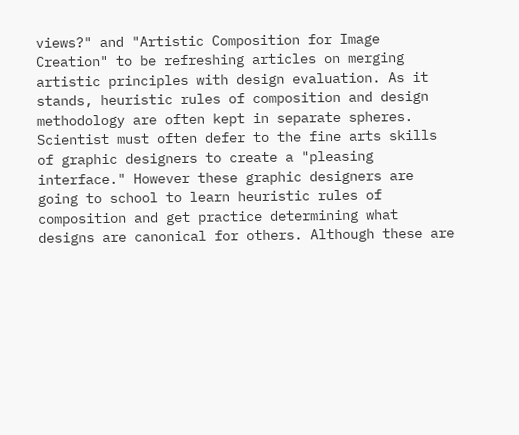views?" and "Artistic Composition for Image Creation" to be refreshing articles on merging artistic principles with design evaluation. As it stands, heuristic rules of composition and design methodology are often kept in separate spheres. Scientist must often defer to the fine arts skills of graphic designers to create a "pleasing interface." However these graphic designers are going to school to learn heuristic rules of composition and get practice determining what designs are canonical for others. Although these are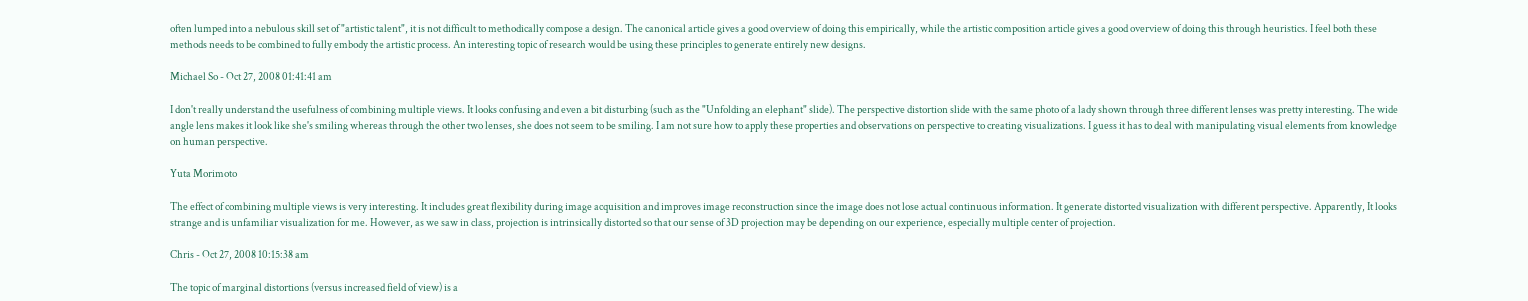often lumped into a nebulous skill set of "artistic talent", it is not difficult to methodically compose a design. The canonical article gives a good overview of doing this empirically, while the artistic composition article gives a good overview of doing this through heuristics. I feel both these methods needs to be combined to fully embody the artistic process. An interesting topic of research would be using these principles to generate entirely new designs.

Michael So - Oct 27, 2008 01:41:41 am

I don't really understand the usefulness of combining multiple views. It looks confusing and even a bit disturbing (such as the "Unfolding an elephant" slide). The perspective distortion slide with the same photo of a lady shown through three different lenses was pretty interesting. The wide angle lens makes it look like she's smiling whereas through the other two lenses, she does not seem to be smiling. I am not sure how to apply these properties and observations on perspective to creating visualizations. I guess it has to deal with manipulating visual elements from knowledge on human perspective.

Yuta Morimoto

The effect of combining multiple views is very interesting. It includes great flexibility during image acquisition and improves image reconstruction since the image does not lose actual continuous information. It generate distorted visualization with different perspective. Apparently, It looks strange and is unfamiliar visualization for me. However, as we saw in class, projection is intrinsically distorted so that our sense of 3D projection may be depending on our experience, especially multiple center of projection.

Chris - Oct 27, 2008 10:15:38 am

The topic of marginal distortions (versus increased field of view) is a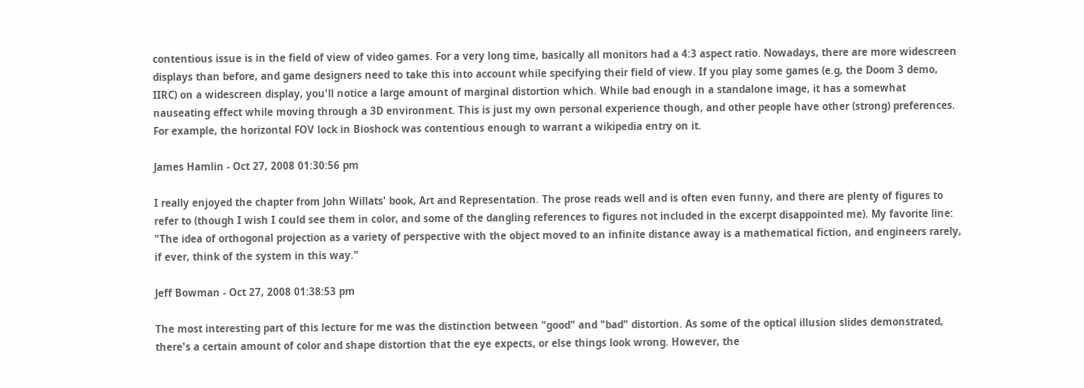contentious issue is in the field of view of video games. For a very long time, basically all monitors had a 4:3 aspect ratio. Nowadays, there are more widescreen displays than before, and game designers need to take this into account while specifying their field of view. If you play some games (e.g, the Doom 3 demo, IIRC) on a widescreen display, you'll notice a large amount of marginal distortion which. While bad enough in a standalone image, it has a somewhat nauseating effect while moving through a 3D environment. This is just my own personal experience though, and other people have other (strong) preferences. For example, the horizontal FOV lock in Bioshock was contentious enough to warrant a wikipedia entry on it.

James Hamlin - Oct 27, 2008 01:30:56 pm

I really enjoyed the chapter from John Willats' book, Art and Representation. The prose reads well and is often even funny, and there are plenty of figures to refer to (though I wish I could see them in color, and some of the dangling references to figures not included in the excerpt disappointed me). My favorite line: "The idea of orthogonal projection as a variety of perspective with the object moved to an infinite distance away is a mathematical fiction, and engineers rarely, if ever, think of the system in this way."

Jeff Bowman - Oct 27, 2008 01:38:53 pm

The most interesting part of this lecture for me was the distinction between "good" and "bad" distortion. As some of the optical illusion slides demonstrated, there's a certain amount of color and shape distortion that the eye expects, or else things look wrong. However, the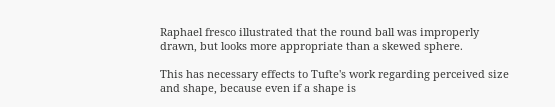Raphael fresco illustrated that the round ball was improperly drawn, but looks more appropriate than a skewed sphere.

This has necessary effects to Tufte's work regarding perceived size and shape, because even if a shape is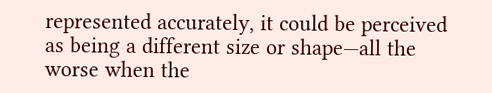represented accurately, it could be perceived as being a different size or shape—all the worse when the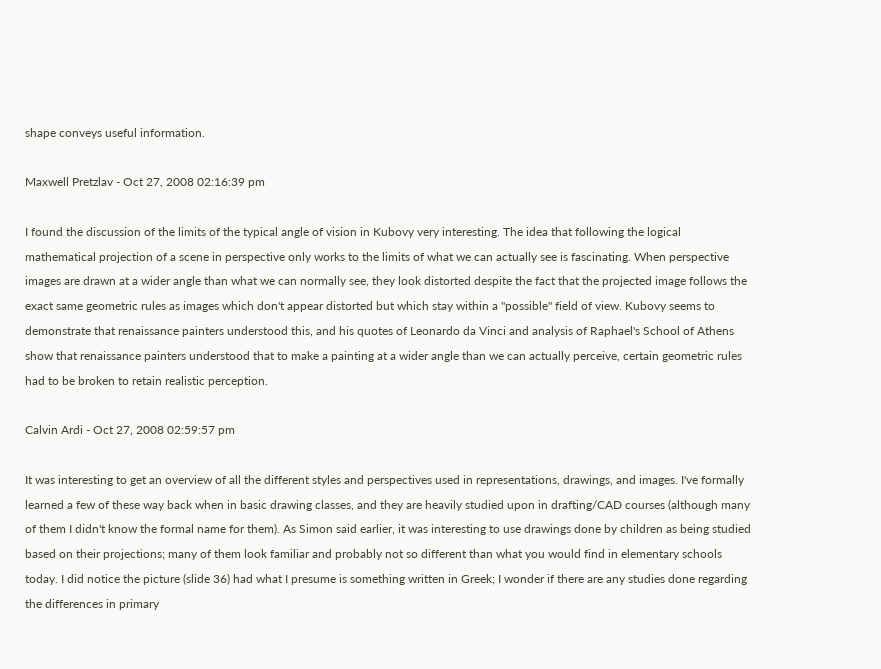shape conveys useful information.

Maxwell Pretzlav - Oct 27, 2008 02:16:39 pm

I found the discussion of the limits of the typical angle of vision in Kubovy very interesting. The idea that following the logical mathematical projection of a scene in perspective only works to the limits of what we can actually see is fascinating. When perspective images are drawn at a wider angle than what we can normally see, they look distorted despite the fact that the projected image follows the exact same geometric rules as images which don't appear distorted but which stay within a "possible" field of view. Kubovy seems to demonstrate that renaissance painters understood this, and his quotes of Leonardo da Vinci and analysis of Raphael's School of Athens show that renaissance painters understood that to make a painting at a wider angle than we can actually perceive, certain geometric rules had to be broken to retain realistic perception.

Calvin Ardi - Oct 27, 2008 02:59:57 pm

It was interesting to get an overview of all the different styles and perspectives used in representations, drawings, and images. I've formally learned a few of these way back when in basic drawing classes, and they are heavily studied upon in drafting/CAD courses (although many of them I didn't know the formal name for them). As Simon said earlier, it was interesting to use drawings done by children as being studied based on their projections; many of them look familiar and probably not so different than what you would find in elementary schools today. I did notice the picture (slide 36) had what I presume is something written in Greek; I wonder if there are any studies done regarding the differences in primary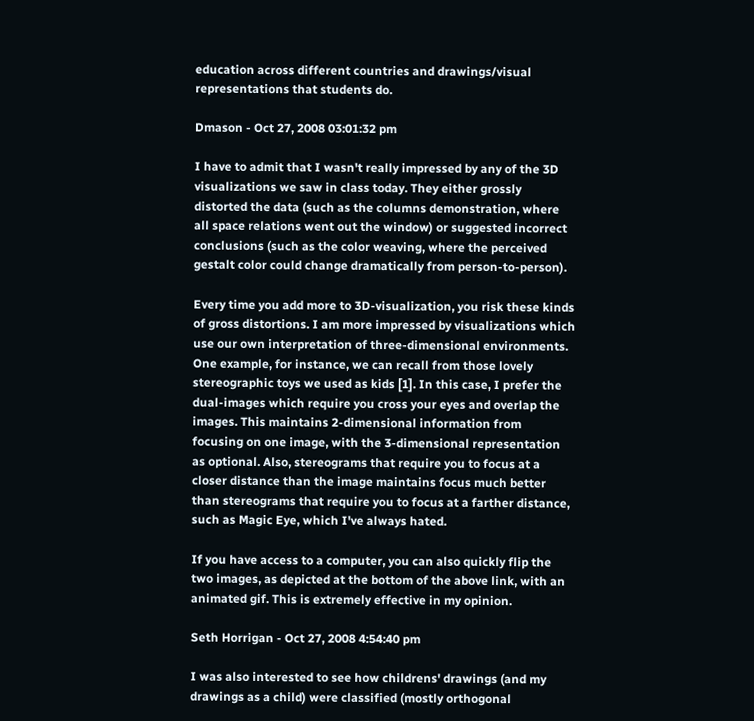education across different countries and drawings/visual representations that students do.

Dmason - Oct 27, 2008 03:01:32 pm

I have to admit that I wasn't really impressed by any of the 3D visualizations we saw in class today. They either grossly distorted the data (such as the columns demonstration, where all space relations went out the window) or suggested incorrect conclusions (such as the color weaving, where the perceived gestalt color could change dramatically from person-to-person).

Every time you add more to 3D-visualization, you risk these kinds of gross distortions. I am more impressed by visualizations which use our own interpretation of three-dimensional environments. One example, for instance, we can recall from those lovely stereographic toys we used as kids [1]. In this case, I prefer the dual-images which require you cross your eyes and overlap the images. This maintains 2-dimensional information from focusing on one image, with the 3-dimensional representation as optional. Also, stereograms that require you to focus at a closer distance than the image maintains focus much better than stereograms that require you to focus at a farther distance, such as Magic Eye, which I've always hated.

If you have access to a computer, you can also quickly flip the two images, as depicted at the bottom of the above link, with an animated gif. This is extremely effective in my opinion.

Seth Horrigan - Oct 27, 2008 4:54:40 pm

I was also interested to see how childrens' drawings (and my drawings as a child) were classified (mostly orthogonal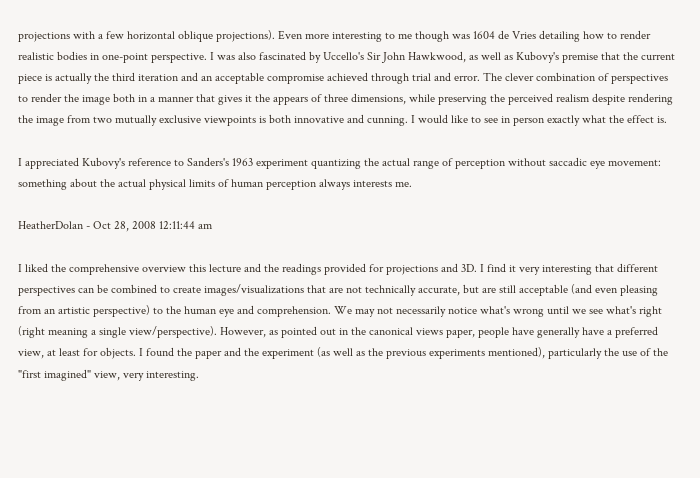projections with a few horizontal oblique projections). Even more interesting to me though was 1604 de Vries detailing how to render realistic bodies in one-point perspective. I was also fascinated by Uccello's Sir John Hawkwood, as well as Kubovy's premise that the current piece is actually the third iteration and an acceptable compromise achieved through trial and error. The clever combination of perspectives to render the image both in a manner that gives it the appears of three dimensions, while preserving the perceived realism despite rendering the image from two mutually exclusive viewpoints is both innovative and cunning. I would like to see in person exactly what the effect is.

I appreciated Kubovy's reference to Sanders's 1963 experiment quantizing the actual range of perception without saccadic eye movement: something about the actual physical limits of human perception always interests me.

HeatherDolan - Oct 28, 2008 12:11:44 am

I liked the comprehensive overview this lecture and the readings provided for projections and 3D. I find it very interesting that different perspectives can be combined to create images/visualizations that are not technically accurate, but are still acceptable (and even pleasing from an artistic perspective) to the human eye and comprehension. We may not necessarily notice what's wrong until we see what's right (right meaning a single view/perspective). However, as pointed out in the canonical views paper, people have generally have a preferred view, at least for objects. I found the paper and the experiment (as well as the previous experiments mentioned), particularly the use of the "first imagined" view, very interesting.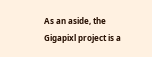As an aside, the Gigapixl project is a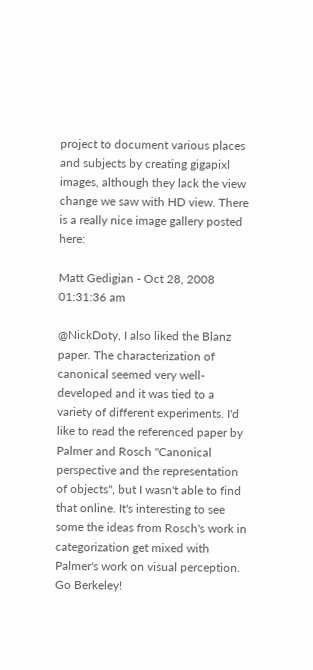project to document various places and subjects by creating gigapixl images, although they lack the view change we saw with HD view. There is a really nice image gallery posted here:

Matt Gedigian - Oct 28, 2008 01:31:36 am

@NickDoty, I also liked the Blanz paper. The characterization of canonical seemed very well-developed and it was tied to a variety of different experiments. I'd like to read the referenced paper by Palmer and Rosch "Canonical perspective and the representation of objects", but I wasn't able to find that online. It's interesting to see some the ideas from Rosch's work in categorization get mixed with Palmer's work on visual perception. Go Berkeley!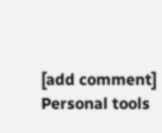[add comment]
Personal tools